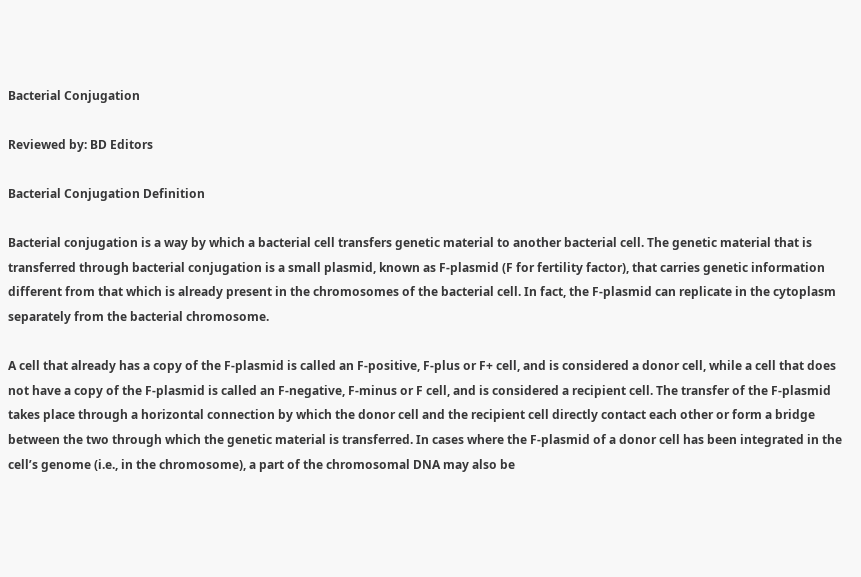Bacterial Conjugation

Reviewed by: BD Editors

Bacterial Conjugation Definition

Bacterial conjugation is a way by which a bacterial cell transfers genetic material to another bacterial cell. The genetic material that is transferred through bacterial conjugation is a small plasmid, known as F-plasmid (F for fertility factor), that carries genetic information different from that which is already present in the chromosomes of the bacterial cell. In fact, the F-plasmid can replicate in the cytoplasm separately from the bacterial chromosome.

A cell that already has a copy of the F-plasmid is called an F-positive, F-plus or F+ cell, and is considered a donor cell, while a cell that does not have a copy of the F-plasmid is called an F-negative, F-minus or F cell, and is considered a recipient cell. The transfer of the F-plasmid takes place through a horizontal connection by which the donor cell and the recipient cell directly contact each other or form a bridge between the two through which the genetic material is transferred. In cases where the F-plasmid of a donor cell has been integrated in the cell’s genome (i.e., in the chromosome), a part of the chromosomal DNA may also be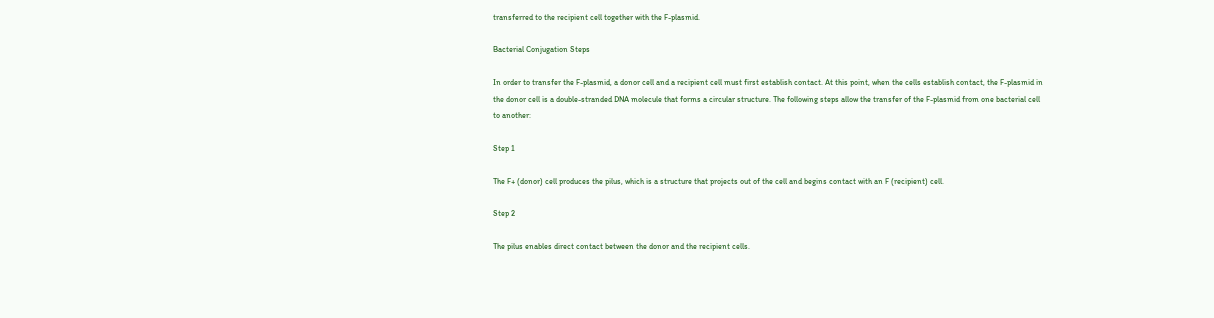transferred to the recipient cell together with the F-plasmid.

Bacterial Conjugation Steps

In order to transfer the F-plasmid, a donor cell and a recipient cell must first establish contact. At this point, when the cells establish contact, the F-plasmid in the donor cell is a double-stranded DNA molecule that forms a circular structure. The following steps allow the transfer of the F-plasmid from one bacterial cell to another:

Step 1

The F+ (donor) cell produces the pilus, which is a structure that projects out of the cell and begins contact with an F (recipient) cell.

Step 2

The pilus enables direct contact between the donor and the recipient cells.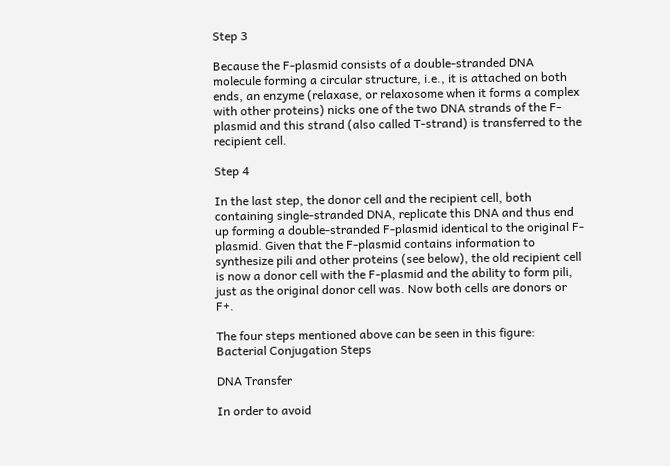Step 3

Because the F-plasmid consists of a double-stranded DNA molecule forming a circular structure, i.e., it is attached on both ends, an enzyme (relaxase, or relaxosome when it forms a complex with other proteins) nicks one of the two DNA strands of the F-plasmid and this strand (also called T-strand) is transferred to the recipient cell.

Step 4

In the last step, the donor cell and the recipient cell, both containing single-stranded DNA, replicate this DNA and thus end up forming a double-stranded F-plasmid identical to the original F-plasmid. Given that the F-plasmid contains information to synthesize pili and other proteins (see below), the old recipient cell is now a donor cell with the F-plasmid and the ability to form pili, just as the original donor cell was. Now both cells are donors or F+.

The four steps mentioned above can be seen in this figure:
Bacterial Conjugation Steps

DNA Transfer

In order to avoid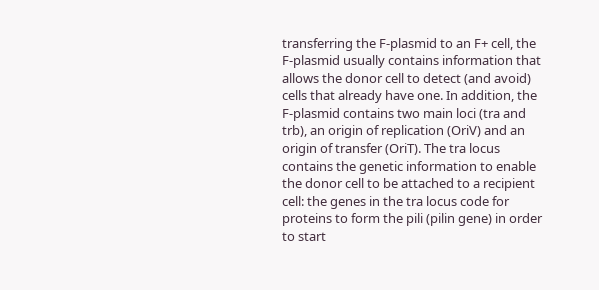transferring the F-plasmid to an F+ cell, the F-plasmid usually contains information that allows the donor cell to detect (and avoid) cells that already have one. In addition, the F-plasmid contains two main loci (tra and trb), an origin of replication (OriV) and an origin of transfer (OriT). The tra locus contains the genetic information to enable the donor cell to be attached to a recipient cell: the genes in the tra locus code for proteins to form the pili (pilin gene) in order to start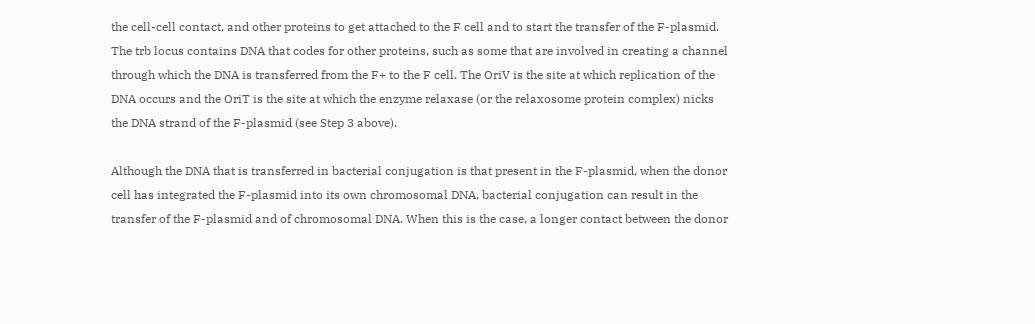the cell-cell contact, and other proteins to get attached to the F cell and to start the transfer of the F-plasmid. The trb locus contains DNA that codes for other proteins, such as some that are involved in creating a channel through which the DNA is transferred from the F+ to the F cell. The OriV is the site at which replication of the DNA occurs and the OriT is the site at which the enzyme relaxase (or the relaxosome protein complex) nicks the DNA strand of the F-plasmid (see Step 3 above).

Although the DNA that is transferred in bacterial conjugation is that present in the F-plasmid, when the donor cell has integrated the F-plasmid into its own chromosomal DNA, bacterial conjugation can result in the transfer of the F-plasmid and of chromosomal DNA. When this is the case, a longer contact between the donor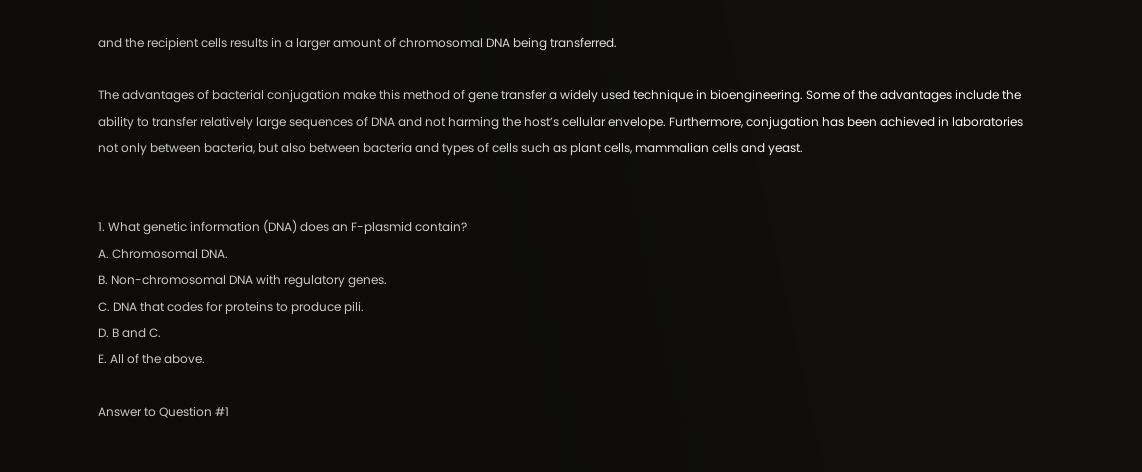and the recipient cells results in a larger amount of chromosomal DNA being transferred.

The advantages of bacterial conjugation make this method of gene transfer a widely used technique in bioengineering. Some of the advantages include the ability to transfer relatively large sequences of DNA and not harming the host’s cellular envelope. Furthermore, conjugation has been achieved in laboratories not only between bacteria, but also between bacteria and types of cells such as plant cells, mammalian cells and yeast.


1. What genetic information (DNA) does an F-plasmid contain?
A. Chromosomal DNA.
B. Non-chromosomal DNA with regulatory genes.
C. DNA that codes for proteins to produce pili.
D. B and C.
E. All of the above.

Answer to Question #1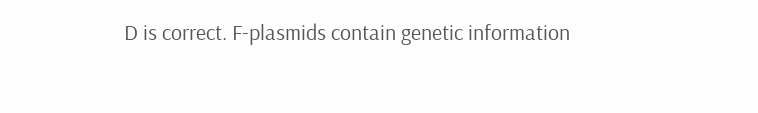D is correct. F-plasmids contain genetic information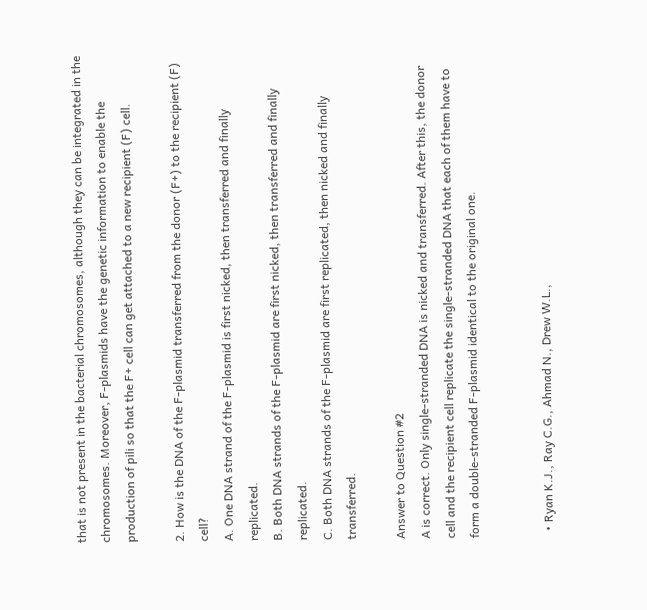that is not present in the bacterial chromosomes, although they can be integrated in the chromosomes. Moreover, F-plasmids have the genetic information to enable the production of pili so that the F+ cell can get attached to a new recipient (F) cell.

2. How is the DNA of the F-plasmid transferred from the donor (F+) to the recipient (F) cell?
A. One DNA strand of the F-plasmid is first nicked, then transferred and finally replicated.
B. Both DNA strands of the F-plasmid are first nicked, then transferred and finally replicated.
C. Both DNA strands of the F-plasmid are first replicated, then nicked and finally transferred.

Answer to Question #2
A is correct. Only single-stranded DNA is nicked and transferred. After this, the donor cell and the recipient cell replicate the single-stranded DNA that each of them have to form a double-stranded F-plasmid identical to the original one.


  • Ryan K.J., Ray C.G., Ahmad N., Drew W.L.,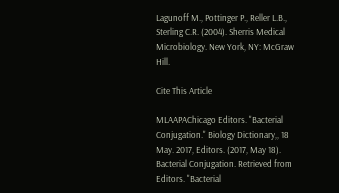Lagunoff M., Pottinger P., Reller L.B., Sterling C.R. (2004). Sherris Medical Microbiology. New York, NY: McGraw Hill.

Cite This Article

MLAAPAChicago Editors. "Bacterial Conjugation." Biology Dictionary,, 18 May. 2017, Editors. (2017, May 18). Bacterial Conjugation. Retrieved from Editors. "Bacterial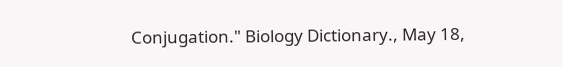Conjugation." Biology Dictionary., May 18,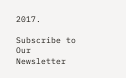2017.

Subscribe to Our Newsletter